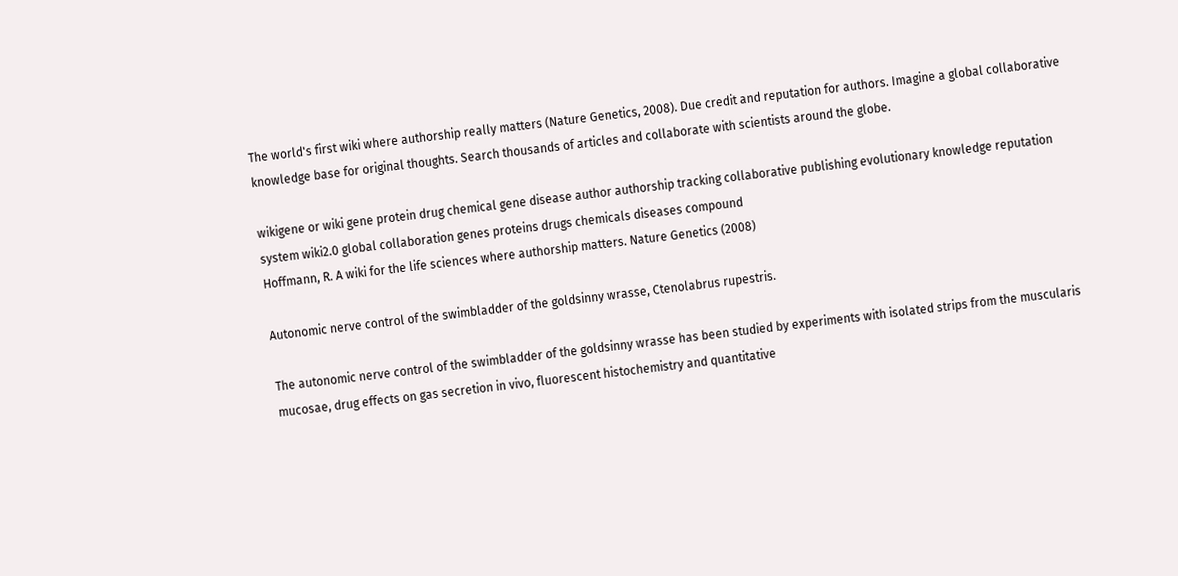The world's first wiki where authorship really matters (Nature Genetics, 2008). Due credit and reputation for authors. Imagine a global collaborative knowledge base for original thoughts. Search thousands of articles and collaborate with scientists around the globe.

wikigene or wiki gene protein drug chemical gene disease author authorship tracking collaborative publishing evolutionary knowledge reputation system wiki2.0 global collaboration genes proteins drugs chemicals diseases compound
Hoffmann, R. A wiki for the life sciences where authorship matters. Nature Genetics (2008)

Autonomic nerve control of the swimbladder of the goldsinny wrasse, Ctenolabrus rupestris.

The autonomic nerve control of the swimbladder of the goldsinny wrasse has been studied by experiments with isolated strips from the muscularis mucosae, drug effects on gas secretion in vivo, fluorescent histochemistry and quantitative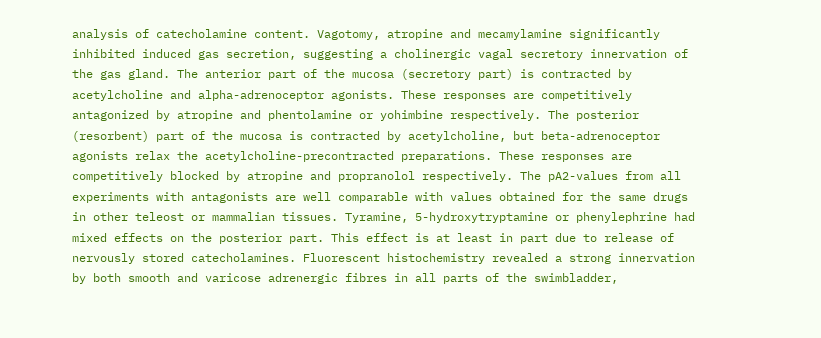analysis of catecholamine content. Vagotomy, atropine and mecamylamine significantly inhibited induced gas secretion, suggesting a cholinergic vagal secretory innervation of the gas gland. The anterior part of the mucosa (secretory part) is contracted by acetylcholine and alpha-adrenoceptor agonists. These responses are competitively antagonized by atropine and phentolamine or yohimbine respectively. The posterior (resorbent) part of the mucosa is contracted by acetylcholine, but beta-adrenoceptor agonists relax the acetylcholine-precontracted preparations. These responses are competitively blocked by atropine and propranolol respectively. The pA2-values from all experiments with antagonists are well comparable with values obtained for the same drugs in other teleost or mammalian tissues. Tyramine, 5-hydroxytryptamine or phenylephrine had mixed effects on the posterior part. This effect is at least in part due to release of nervously stored catecholamines. Fluorescent histochemistry revealed a strong innervation by both smooth and varicose adrenergic fibres in all parts of the swimbladder,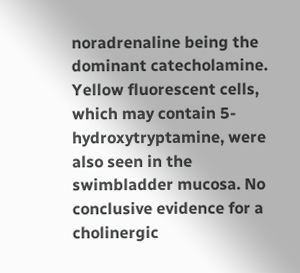noradrenaline being the dominant catecholamine. Yellow fluorescent cells, which may contain 5-hydroxytryptamine, were also seen in the swimbladder mucosa. No conclusive evidence for a cholinergic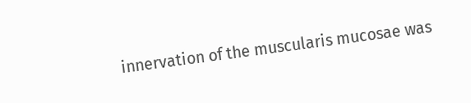innervation of the muscularis mucosae was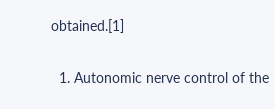obtained.[1]


  1. Autonomic nerve control of the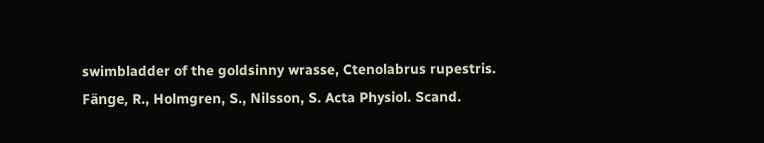swimbladder of the goldsinny wrasse, Ctenolabrus rupestris. Fänge, R., Holmgren, S., Nilsson, S. Acta Physiol. Scand.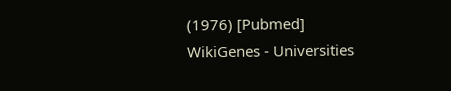(1976) [Pubmed]
WikiGenes - Universities